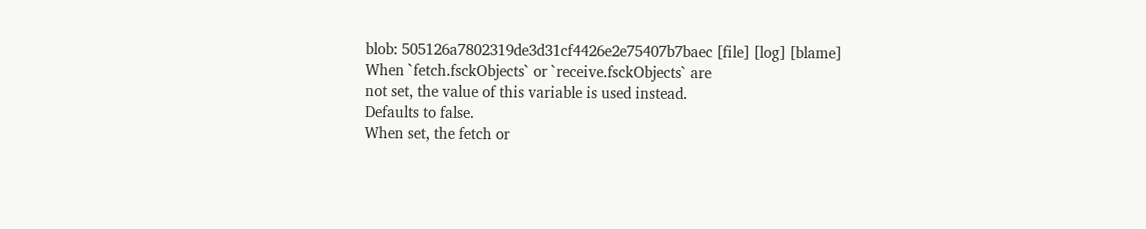blob: 505126a7802319de3d31cf4426e2e75407b7baec [file] [log] [blame]
When `fetch.fsckObjects` or `receive.fsckObjects` are
not set, the value of this variable is used instead.
Defaults to false.
When set, the fetch or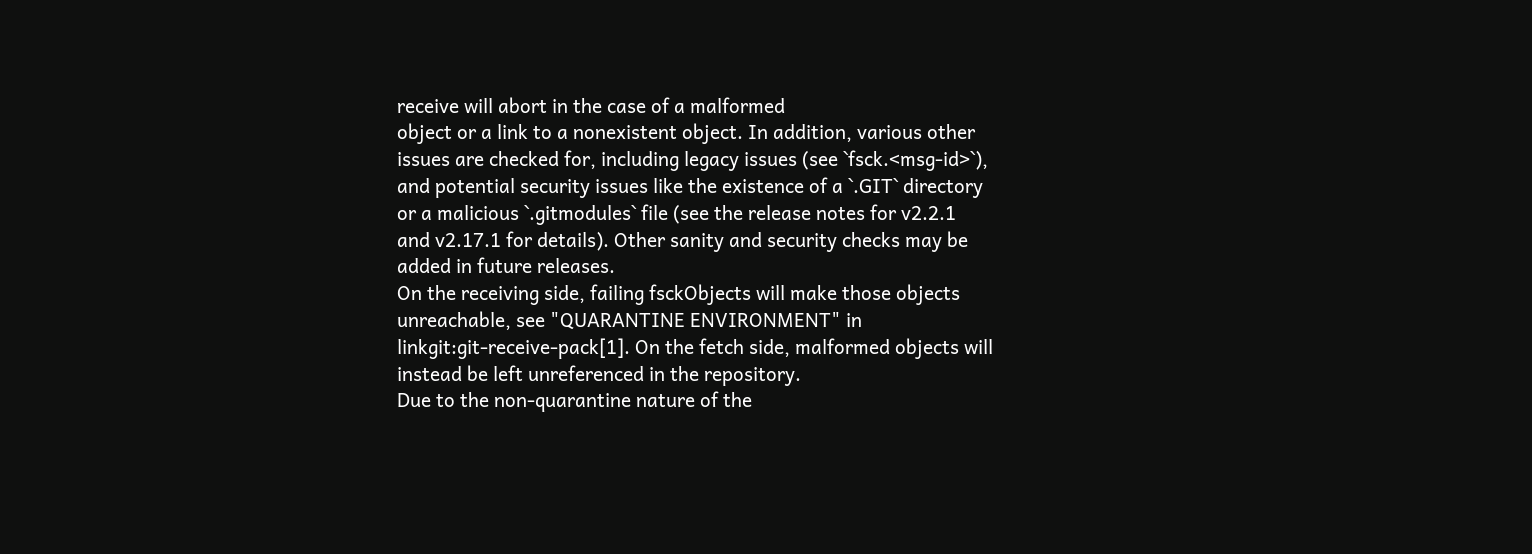receive will abort in the case of a malformed
object or a link to a nonexistent object. In addition, various other
issues are checked for, including legacy issues (see `fsck.<msg-id>`),
and potential security issues like the existence of a `.GIT` directory
or a malicious `.gitmodules` file (see the release notes for v2.2.1
and v2.17.1 for details). Other sanity and security checks may be
added in future releases.
On the receiving side, failing fsckObjects will make those objects
unreachable, see "QUARANTINE ENVIRONMENT" in
linkgit:git-receive-pack[1]. On the fetch side, malformed objects will
instead be left unreferenced in the repository.
Due to the non-quarantine nature of the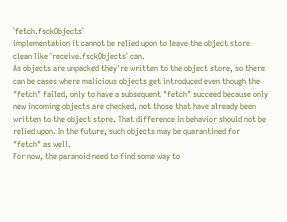`fetch.fsckObjects`
implementation it cannot be relied upon to leave the object store
clean like `receive.fsckObjects` can.
As objects are unpacked they're written to the object store, so there
can be cases where malicious objects get introduced even though the
"fetch" failed, only to have a subsequent "fetch" succeed because only
new incoming objects are checked, not those that have already been
written to the object store. That difference in behavior should not be
relied upon. In the future, such objects may be quarantined for
"fetch" as well.
For now, the paranoid need to find some way to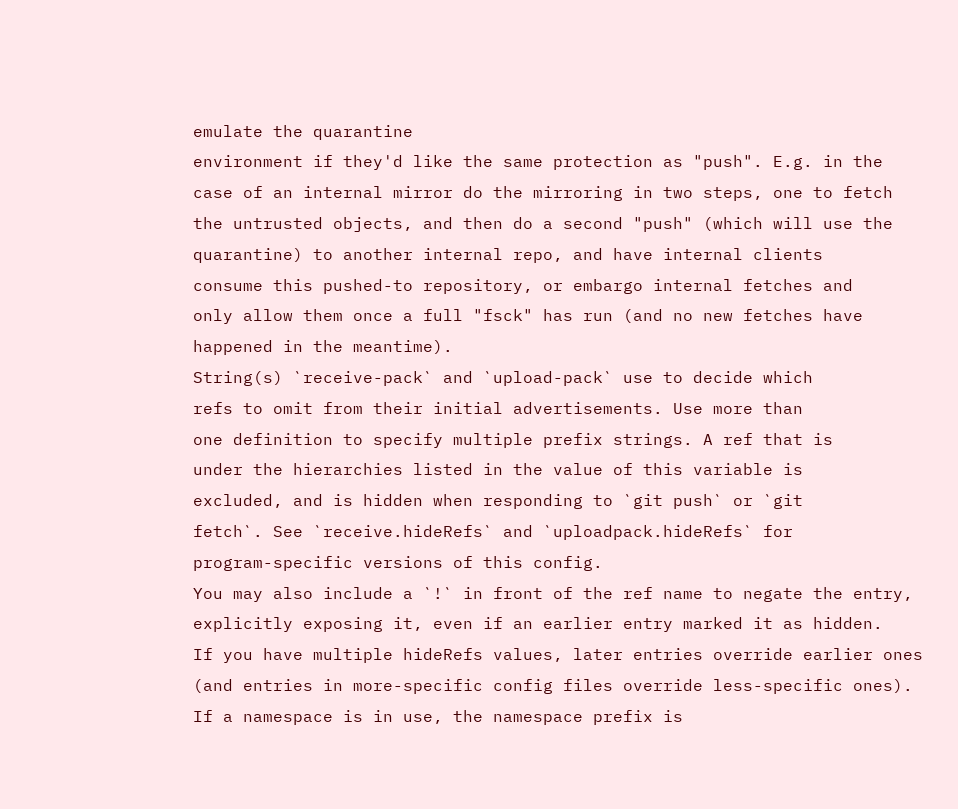emulate the quarantine
environment if they'd like the same protection as "push". E.g. in the
case of an internal mirror do the mirroring in two steps, one to fetch
the untrusted objects, and then do a second "push" (which will use the
quarantine) to another internal repo, and have internal clients
consume this pushed-to repository, or embargo internal fetches and
only allow them once a full "fsck" has run (and no new fetches have
happened in the meantime).
String(s) `receive-pack` and `upload-pack` use to decide which
refs to omit from their initial advertisements. Use more than
one definition to specify multiple prefix strings. A ref that is
under the hierarchies listed in the value of this variable is
excluded, and is hidden when responding to `git push` or `git
fetch`. See `receive.hideRefs` and `uploadpack.hideRefs` for
program-specific versions of this config.
You may also include a `!` in front of the ref name to negate the entry,
explicitly exposing it, even if an earlier entry marked it as hidden.
If you have multiple hideRefs values, later entries override earlier ones
(and entries in more-specific config files override less-specific ones).
If a namespace is in use, the namespace prefix is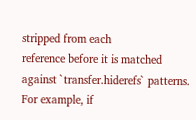stripped from each
reference before it is matched against `transfer.hiderefs` patterns.
For example, if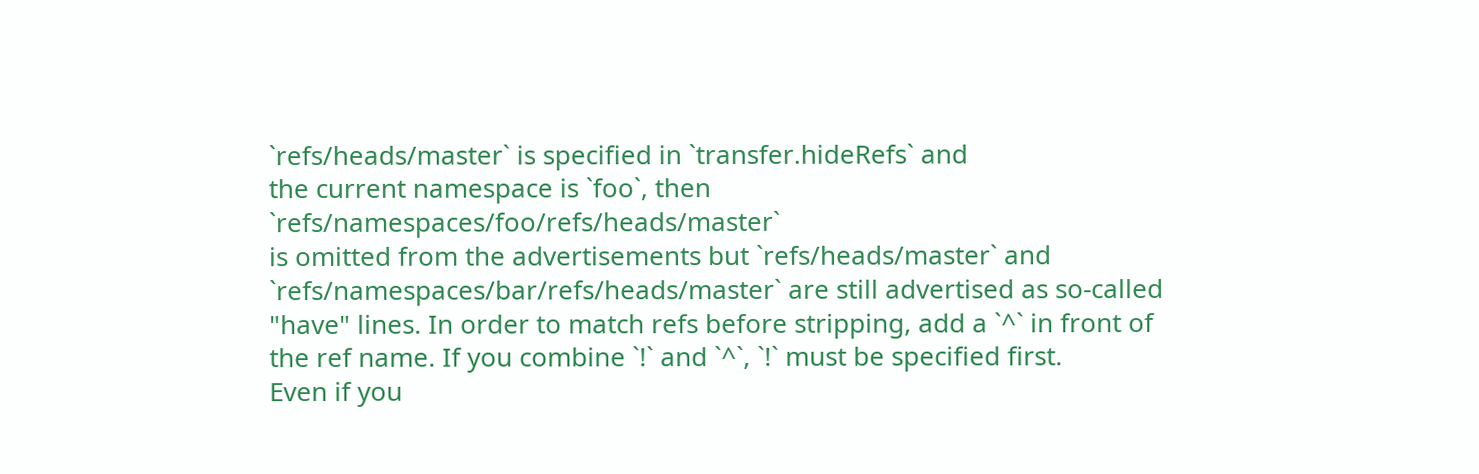`refs/heads/master` is specified in `transfer.hideRefs` and
the current namespace is `foo`, then `refs/namespaces/foo/refs/heads/master`
is omitted from the advertisements but `refs/heads/master` and
`refs/namespaces/bar/refs/heads/master` are still advertised as so-called
"have" lines. In order to match refs before stripping, add a `^` in front of
the ref name. If you combine `!` and `^`, `!` must be specified first.
Even if you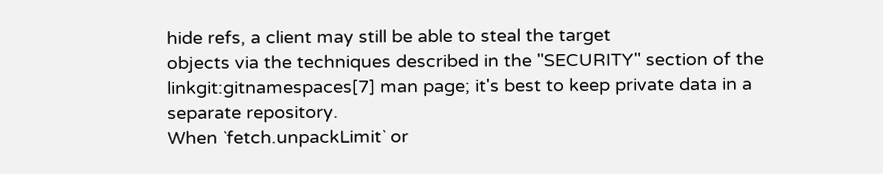hide refs, a client may still be able to steal the target
objects via the techniques described in the "SECURITY" section of the
linkgit:gitnamespaces[7] man page; it's best to keep private data in a
separate repository.
When `fetch.unpackLimit` or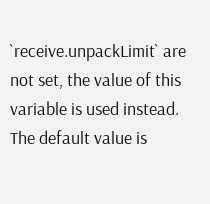`receive.unpackLimit` are
not set, the value of this variable is used instead.
The default value is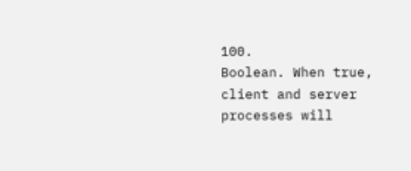100.
Boolean. When true, client and server processes will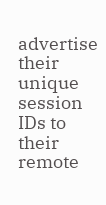advertise their
unique session IDs to their remote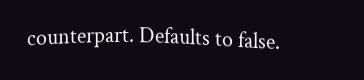counterpart. Defaults to false.